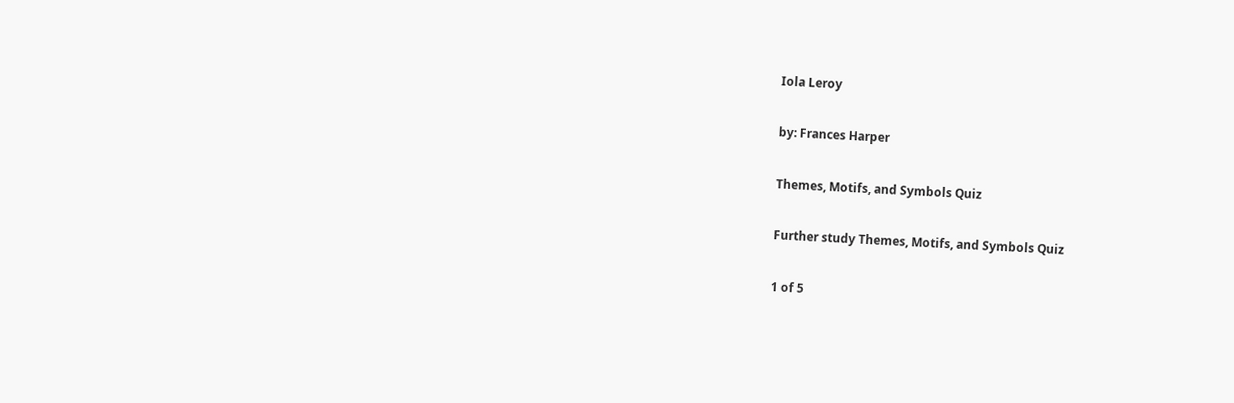Iola Leroy

by: Frances Harper

Themes, Motifs, and Symbols Quiz

Further study Themes, Motifs, and Symbols Quiz

1 of 5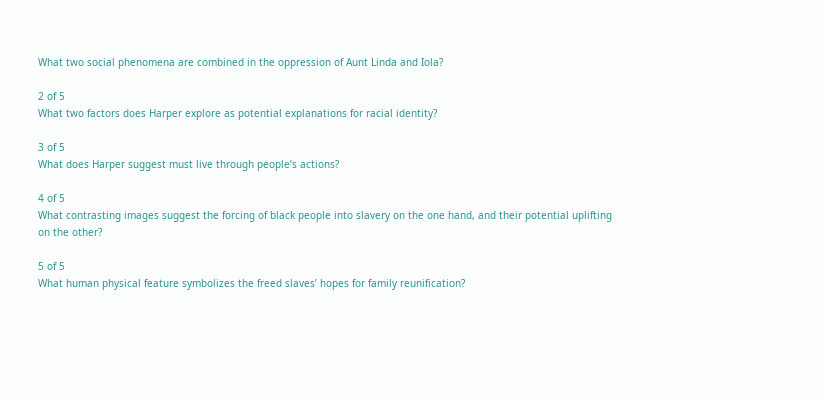What two social phenomena are combined in the oppression of Aunt Linda and Iola?

2 of 5
What two factors does Harper explore as potential explanations for racial identity?

3 of 5
What does Harper suggest must live through people’s actions?

4 of 5
What contrasting images suggest the forcing of black people into slavery on the one hand, and their potential uplifting on the other?

5 of 5
What human physical feature symbolizes the freed slaves’ hopes for family reunification?